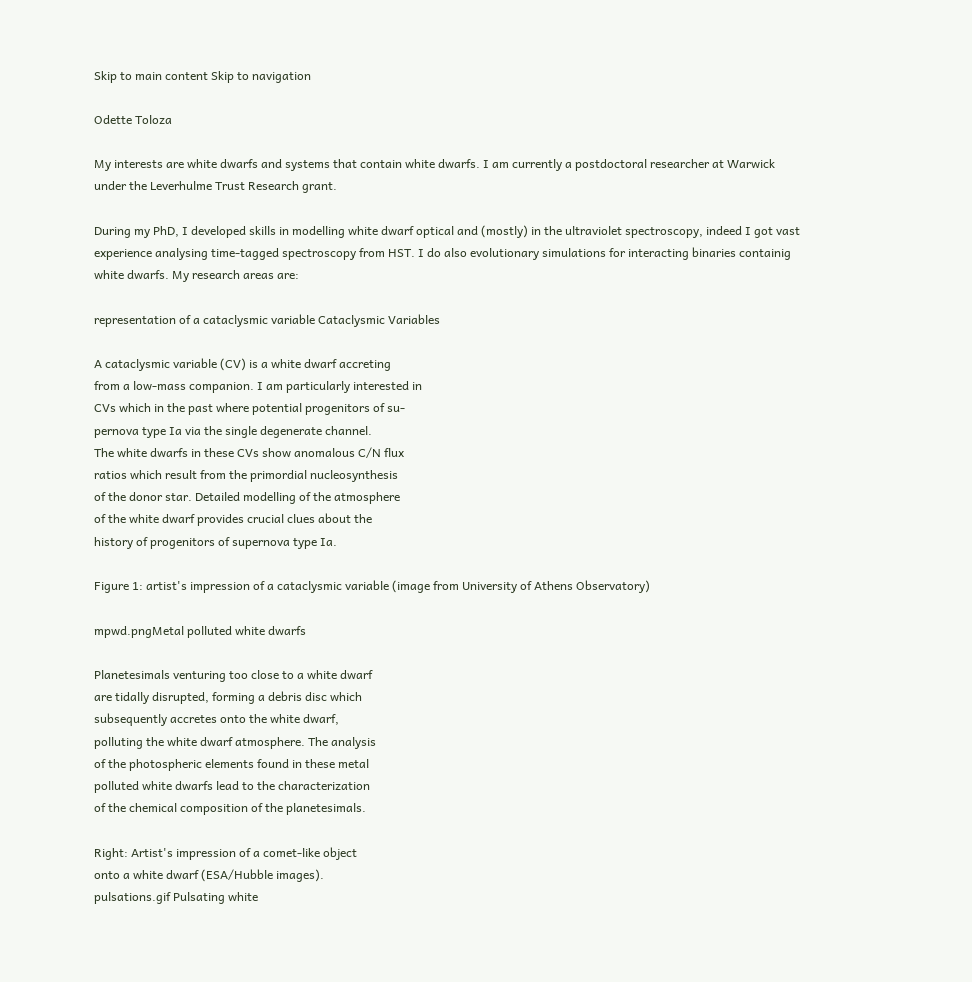Skip to main content Skip to navigation

Odette Toloza

My interests are white dwarfs and systems that contain white dwarfs. I am currently a postdoctoral researcher at Warwick under the Leverhulme Trust Research grant.

During my PhD, I developed skills in modelling white dwarf optical and (mostly) in the ultraviolet spectroscopy, indeed I got vast experience analysing time-tagged spectroscopy from HST. I do also evolutionary simulations for interacting binaries containig white dwarfs. My research areas are:

representation of a cataclysmic variable Cataclysmic Variables

A cataclysmic variable (CV) is a white dwarf accreting
from a low-mass companion. I am particularly interested in
CVs which in the past where potential progenitors of su-
pernova type Ia via the single degenerate channel.
The white dwarfs in these CVs show anomalous C/N flux
ratios which result from the primordial nucleosynthesis
of the donor star. Detailed modelling of the atmosphere
of the white dwarf provides crucial clues about the
history of progenitors of supernova type Ia.

Figure 1: artist's impression of a cataclysmic variable (image from University of Athens Observatory)

mpwd.pngMetal polluted white dwarfs

Planetesimals venturing too close to a white dwarf
are tidally disrupted, forming a debris disc which
subsequently accretes onto the white dwarf,
polluting the white dwarf atmosphere. The analysis
of the photospheric elements found in these metal
polluted white dwarfs lead to the characterization
of the chemical composition of the planetesimals.

Right: Artist's impression of a comet-like object
onto a white dwarf (ESA/Hubble images).
pulsations.gif Pulsating white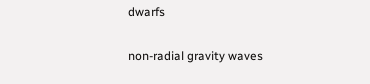dwarfs

non-radial gravity waves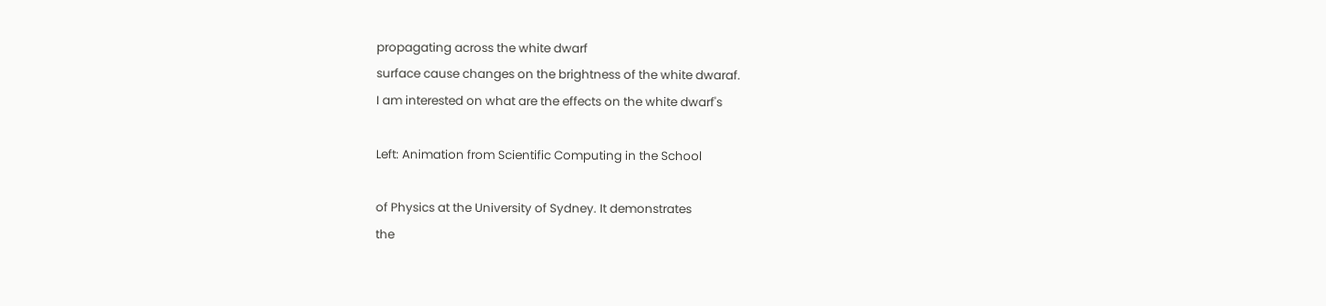propagating across the white dwarf
surface cause changes on the brightness of the white dwaraf.
I am interested on what are the effects on the white dwarf's

Left: Animation from Scientific Computing in the School

of Physics at the University of Sydney. It demonstrates
the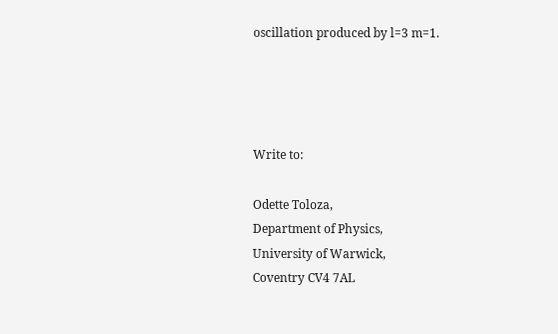oscillation produced by l=3 m=1.




Write to:

Odette Toloza,
Department of Physics,
University of Warwick,
Coventry CV4 7AL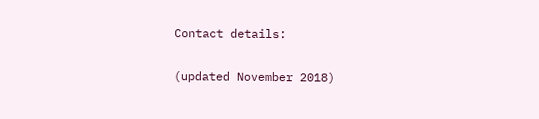Contact details:

(updated November 2018)